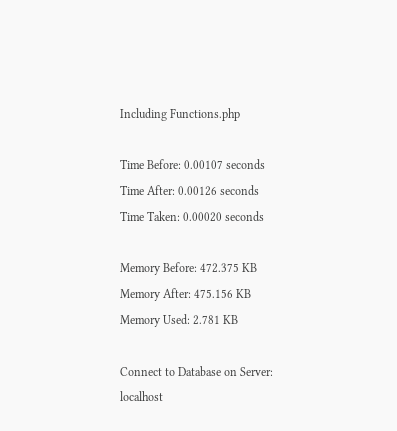Including Functions.php

Time Before: 0.00107 seconds
Time After: 0.00126 seconds
Time Taken: 0.00020 seconds

Memory Before: 472.375 KB
Memory After: 475.156 KB
Memory Used: 2.781 KB

Connect to Database on Server: localhost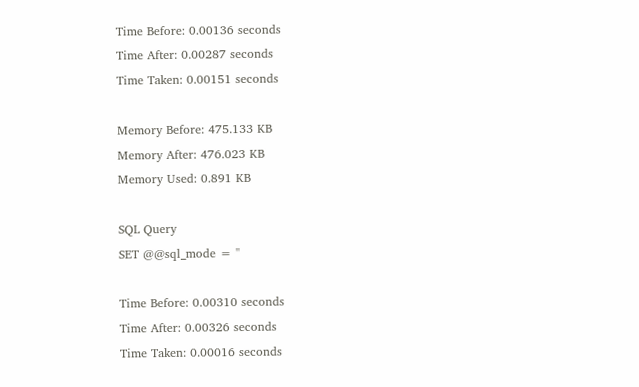Time Before: 0.00136 seconds
Time After: 0.00287 seconds
Time Taken: 0.00151 seconds

Memory Before: 475.133 KB
Memory After: 476.023 KB
Memory Used: 0.891 KB

SQL Query
SET @@sql_mode = ''

Time Before: 0.00310 seconds
Time After: 0.00326 seconds
Time Taken: 0.00016 seconds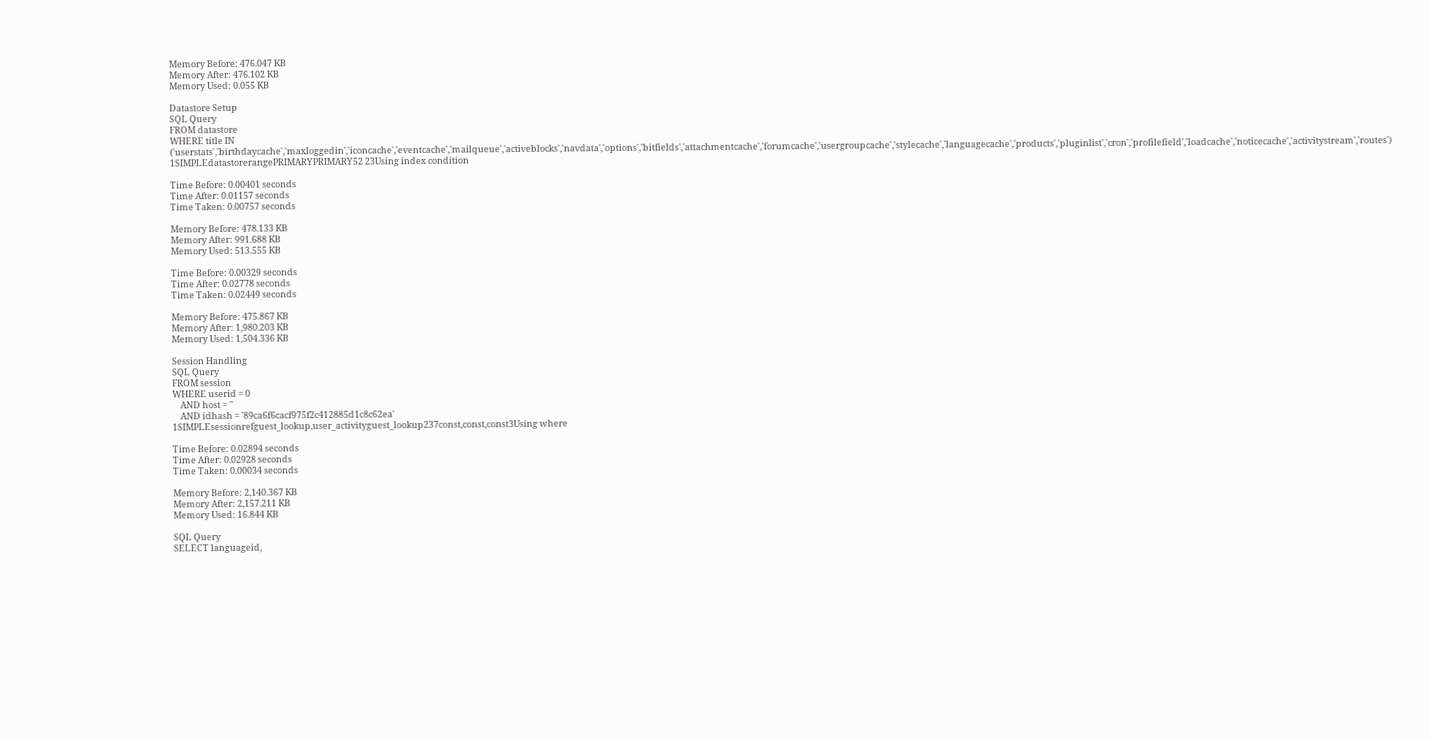Memory Before: 476.047 KB
Memory After: 476.102 KB
Memory Used: 0.055 KB

Datastore Setup
SQL Query
FROM datastore
WHERE title IN ('userstats','birthdaycache','maxloggedin','iconcache','eventcache','mailqueue','activeblocks','navdata','options','bitfields','attachmentcache','forumcache','usergroupcache','stylecache','languagecache','products','pluginlist','cron','profilefield','loadcache','noticecache','activitystream','routes')
1SIMPLEdatastorerangePRIMARYPRIMARY52 23Using index condition

Time Before: 0.00401 seconds
Time After: 0.01157 seconds
Time Taken: 0.00757 seconds

Memory Before: 478.133 KB
Memory After: 991.688 KB
Memory Used: 513.555 KB

Time Before: 0.00329 seconds
Time After: 0.02778 seconds
Time Taken: 0.02449 seconds

Memory Before: 475.867 KB
Memory After: 1,980.203 KB
Memory Used: 1,504.336 KB

Session Handling
SQL Query
FROM session
WHERE userid = 0
    AND host = ''
    AND idhash = '89ca6f6cacf975f2c412885d1c8c62ea'
1SIMPLEsessionrefguest_lookup,user_activityguest_lookup237const,const,const3Using where

Time Before: 0.02894 seconds
Time After: 0.02928 seconds
Time Taken: 0.00034 seconds

Memory Before: 2,140.367 KB
Memory After: 2,157.211 KB
Memory Used: 16.844 KB

SQL Query
SELECT languageid,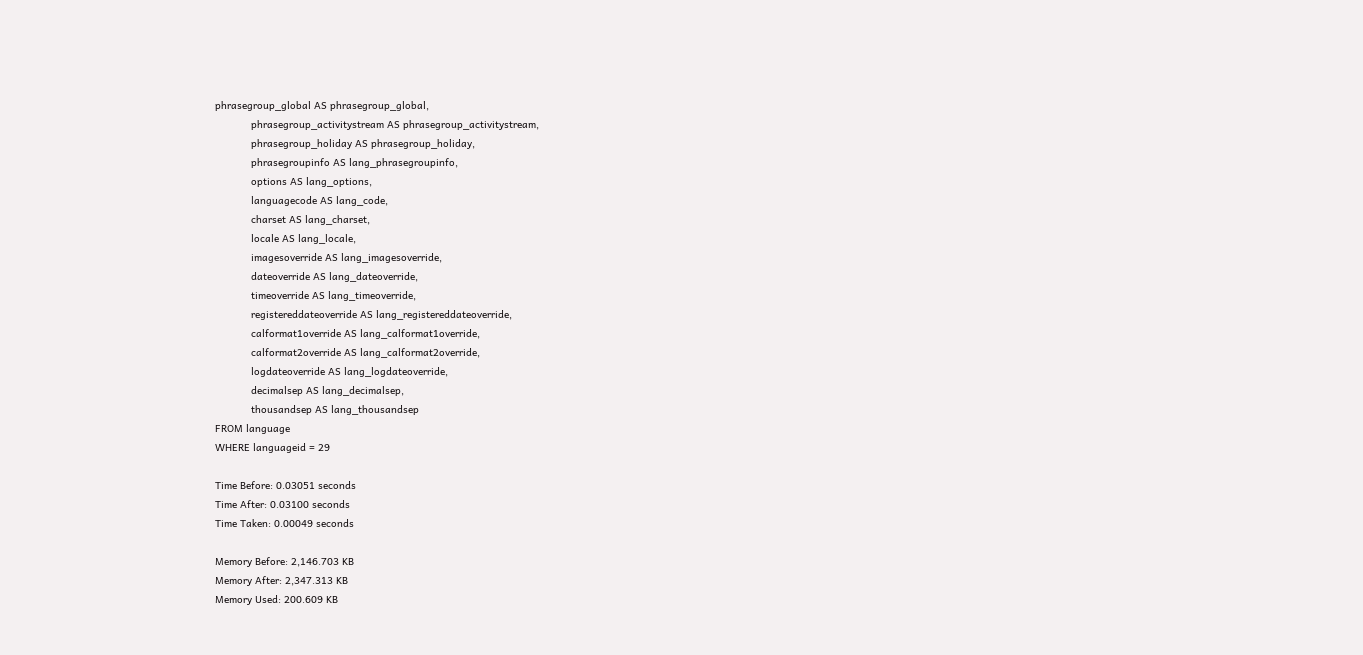phrasegroup_global AS phrasegroup_global,
            phrasegroup_activitystream AS phrasegroup_activitystream,
            phrasegroup_holiday AS phrasegroup_holiday,
            phrasegroupinfo AS lang_phrasegroupinfo,
            options AS lang_options,
            languagecode AS lang_code,
            charset AS lang_charset,
            locale AS lang_locale,
            imagesoverride AS lang_imagesoverride,
            dateoverride AS lang_dateoverride,
            timeoverride AS lang_timeoverride,
            registereddateoverride AS lang_registereddateoverride,
            calformat1override AS lang_calformat1override,
            calformat2override AS lang_calformat2override,
            logdateoverride AS lang_logdateoverride,
            decimalsep AS lang_decimalsep,
            thousandsep AS lang_thousandsep
FROM language
WHERE languageid = 29

Time Before: 0.03051 seconds
Time After: 0.03100 seconds
Time Taken: 0.00049 seconds

Memory Before: 2,146.703 KB
Memory After: 2,347.313 KB
Memory Used: 200.609 KB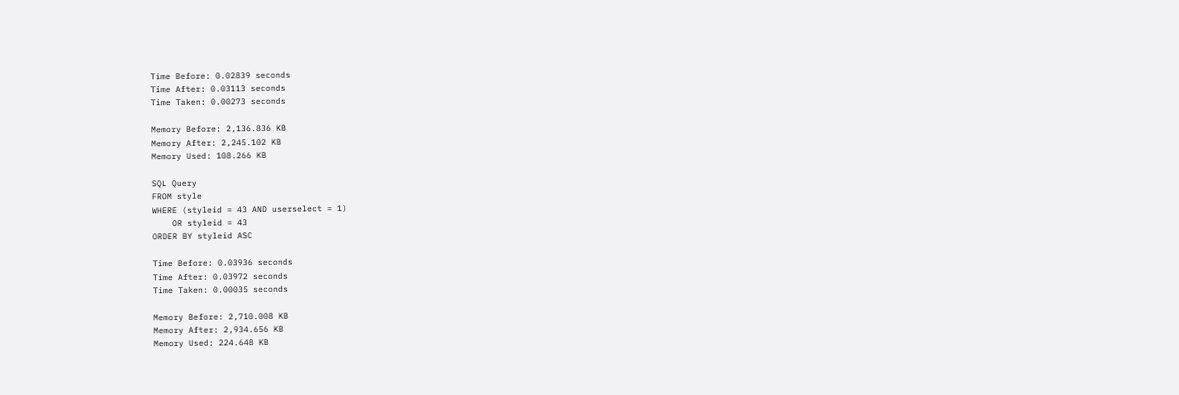Time Before: 0.02839 seconds
Time After: 0.03113 seconds
Time Taken: 0.00273 seconds

Memory Before: 2,136.836 KB
Memory After: 2,245.102 KB
Memory Used: 108.266 KB

SQL Query
FROM style
WHERE (styleid = 43 AND userselect = 1)
    OR styleid = 43
ORDER BY styleid ASC

Time Before: 0.03936 seconds
Time After: 0.03972 seconds
Time Taken: 0.00035 seconds

Memory Before: 2,710.008 KB
Memory After: 2,934.656 KB
Memory Used: 224.648 KB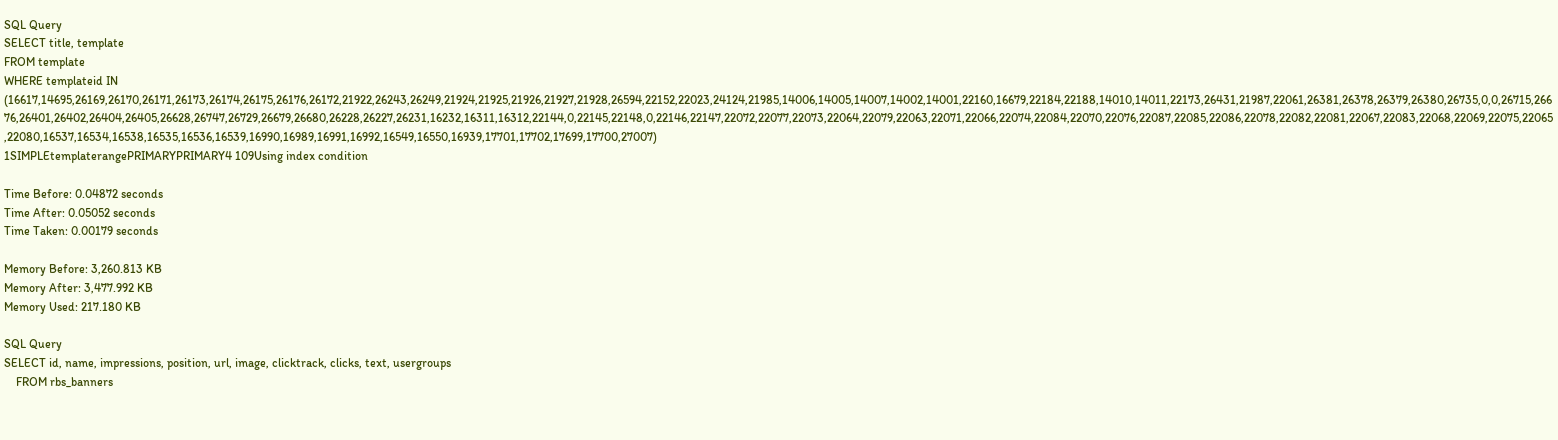SQL Query
SELECT title, template
FROM template
WHERE templateid IN (16617,14695,26169,26170,26171,26173,26174,26175,26176,26172,21922,26243,26249,21924,21925,21926,21927,21928,26594,22152,22023,24124,21985,14006,14005,14007,14002,14001,22160,16679,22184,22188,14010,14011,22173,26431,21987,22061,26381,26378,26379,26380,26735,0,0,26715,26676,26401,26402,26404,26405,26628,26747,26729,26679,26680,26228,26227,26231,16232,16311,16312,22144,0,22145,22148,0,22146,22147,22072,22077,22073,22064,22079,22063,22071,22066,22074,22084,22070,22076,22087,22085,22086,22078,22082,22081,22067,22083,22068,22069,22075,22065,22080,16537,16534,16538,16535,16536,16539,16990,16989,16991,16992,16549,16550,16939,17701,17702,17699,17700,27007)
1SIMPLEtemplaterangePRIMARYPRIMARY4 109Using index condition

Time Before: 0.04872 seconds
Time After: 0.05052 seconds
Time Taken: 0.00179 seconds

Memory Before: 3,260.813 KB
Memory After: 3,477.992 KB
Memory Used: 217.180 KB

SQL Query
SELECT id, name, impressions, position, url, image, clicktrack, clicks, text, usergroups
    FROM rbs_banners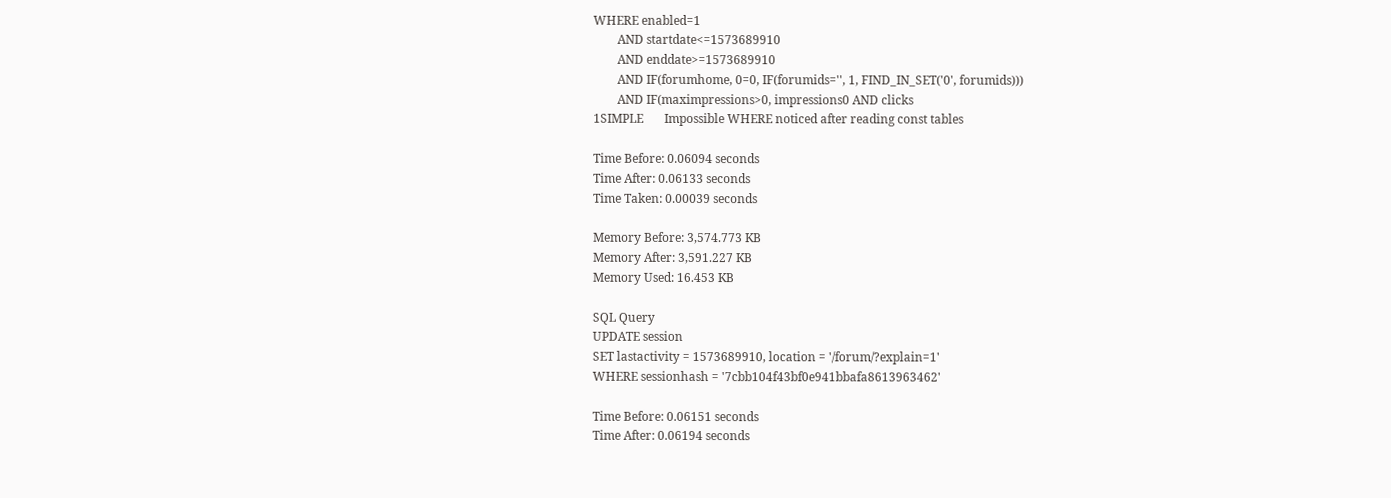WHERE enabled=1
        AND startdate<=1573689910
        AND enddate>=1573689910
        AND IF(forumhome, 0=0, IF(forumids='', 1, FIND_IN_SET('0', forumids)))
        AND IF(maximpressions>0, impressions0 AND clicks
1SIMPLE       Impossible WHERE noticed after reading const tables

Time Before: 0.06094 seconds
Time After: 0.06133 seconds
Time Taken: 0.00039 seconds

Memory Before: 3,574.773 KB
Memory After: 3,591.227 KB
Memory Used: 16.453 KB

SQL Query
UPDATE session
SET lastactivity = 1573689910, location = '/forum/?explain=1'
WHERE sessionhash = '7cbb104f43bf0e941bbafa8613963462'

Time Before: 0.06151 seconds
Time After: 0.06194 seconds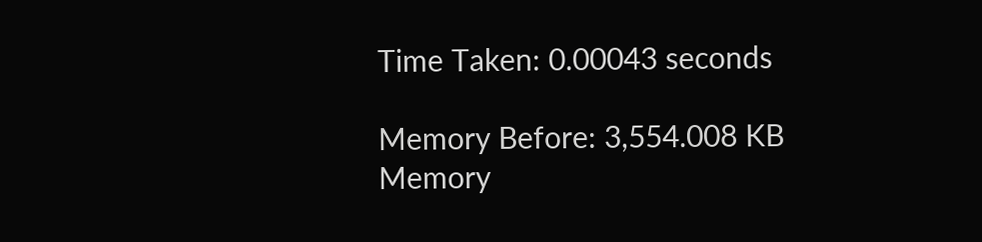Time Taken: 0.00043 seconds

Memory Before: 3,554.008 KB
Memory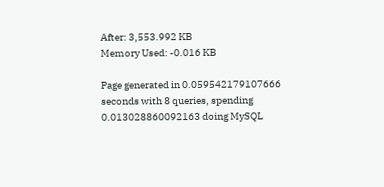After: 3,553.992 KB
Memory Used: -0.016 KB

Page generated in 0.059542179107666 seconds with 8 queries, spending 0.013028860092163 doing MySQL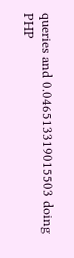queries and 0.046513319015503 doing PHP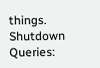things.
Shutdown Queries: